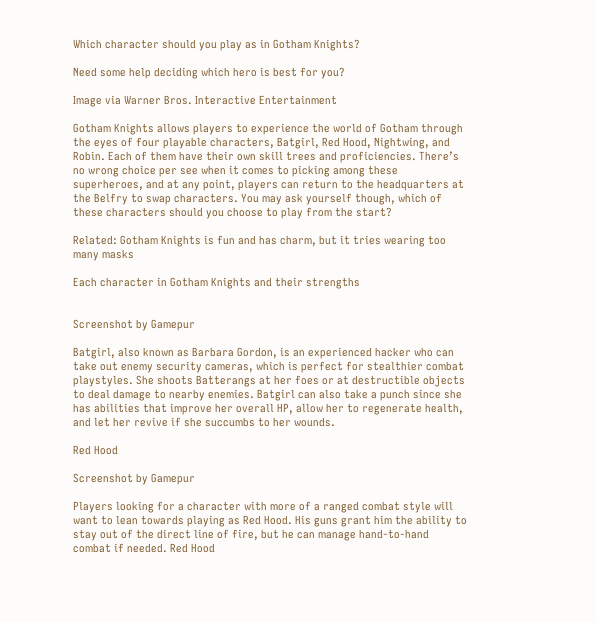Which character should you play as in Gotham Knights?

Need some help deciding which hero is best for you?

Image via Warner Bros. Interactive Entertainment

Gotham Knights allows players to experience the world of Gotham through the eyes of four playable characters, Batgirl, Red Hood, Nightwing, and Robin. Each of them have their own skill trees and proficiencies. There’s no wrong choice per see when it comes to picking among these superheroes, and at any point, players can return to the headquarters at the Belfry to swap characters. You may ask yourself though, which of these characters should you choose to play from the start?

Related: Gotham Knights is fun and has charm, but it tries wearing too many masks

Each character in Gotham Knights and their strengths


Screenshot by Gamepur

Batgirl, also known as Barbara Gordon, is an experienced hacker who can take out enemy security cameras, which is perfect for stealthier combat playstyles. She shoots Batterangs at her foes or at destructible objects to deal damage to nearby enemies. Batgirl can also take a punch since she has abilities that improve her overall HP, allow her to regenerate health, and let her revive if she succumbs to her wounds.

Red Hood

Screenshot by Gamepur

Players looking for a character with more of a ranged combat style will want to lean towards playing as Red Hood. His guns grant him the ability to stay out of the direct line of fire, but he can manage hand-to-hand combat if needed. Red Hood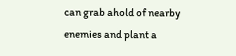can grab ahold of nearby enemies and plant a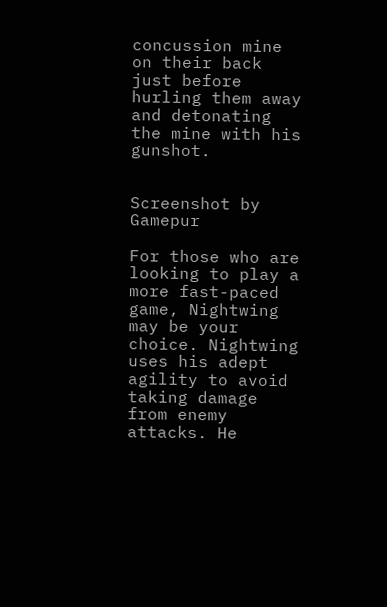concussion mine on their back just before hurling them away and detonating the mine with his gunshot.


Screenshot by Gamepur

For those who are looking to play a more fast-paced game, Nightwing may be your choice. Nightwing uses his adept agility to avoid taking damage from enemy attacks. He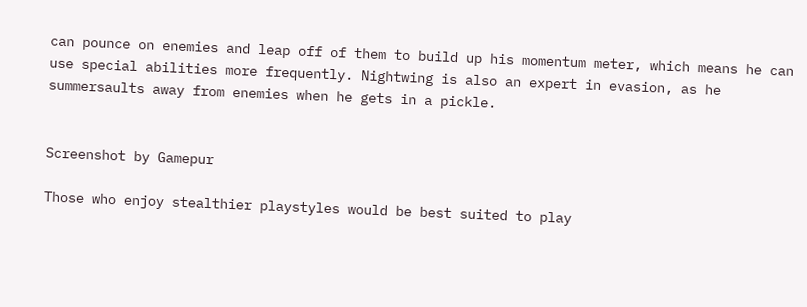can pounce on enemies and leap off of them to build up his momentum meter, which means he can use special abilities more frequently. Nightwing is also an expert in evasion, as he summersaults away from enemies when he gets in a pickle.


Screenshot by Gamepur

Those who enjoy stealthier playstyles would be best suited to play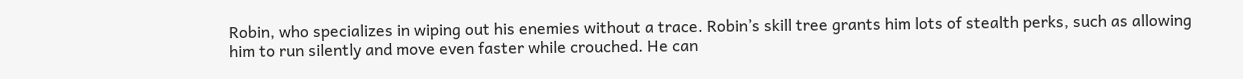Robin, who specializes in wiping out his enemies without a trace. Robin’s skill tree grants him lots of stealth perks, such as allowing him to run silently and move even faster while crouched. He can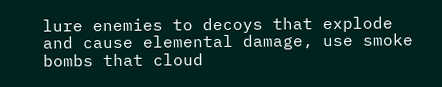lure enemies to decoys that explode and cause elemental damage, use smoke bombs that cloud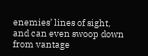enemies’ lines of sight, and can even swoop down from vantage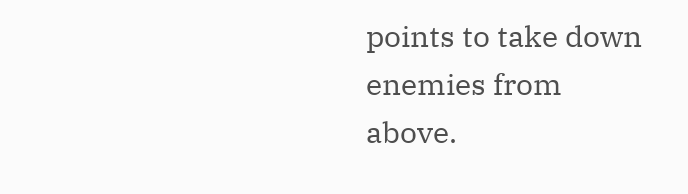points to take down enemies from above.